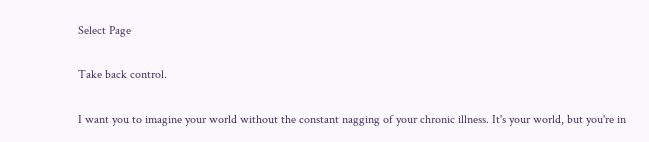Select Page

Take back control.

I want you to imagine your world without the constant nagging of your chronic illness. It's your world, but you're in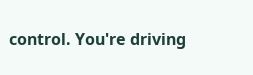control. You're driving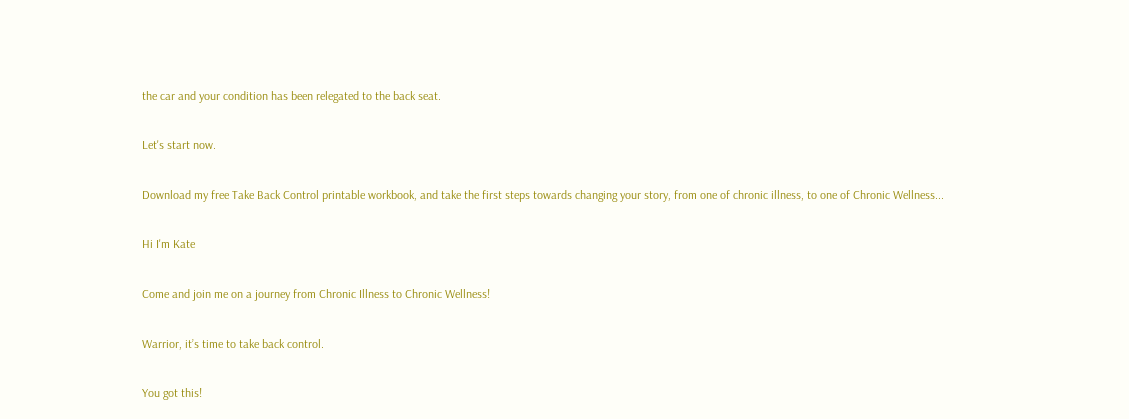the car and your condition has been relegated to the back seat.

Let's start now.

Download my free Take Back Control printable workbook, and take the first steps towards changing your story, from one of chronic illness, to one of Chronic Wellness...

Hi I'm Kate

Come and join me on a journey from Chronic Illness to Chronic Wellness!

Warrior, it’s time to take back control.

You got this!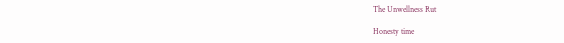The Unwellness Rut

Honesty time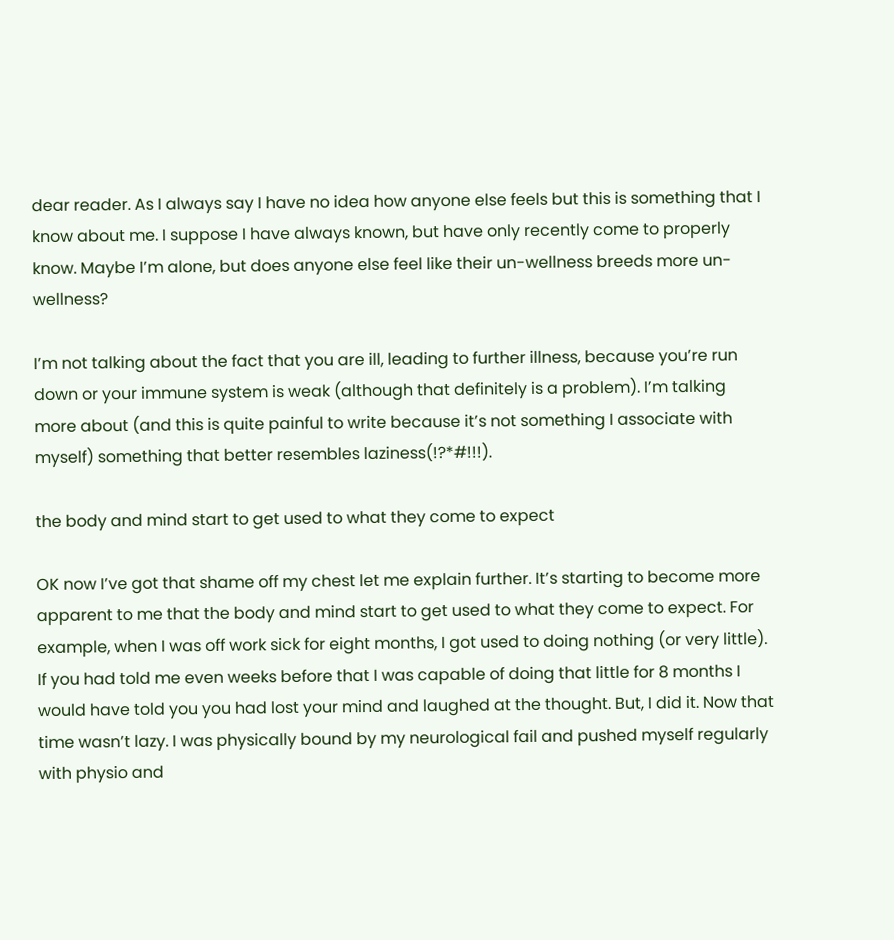dear reader. As I always say I have no idea how anyone else feels but this is something that I know about me. I suppose I have always known, but have only recently come to properly know. Maybe I’m alone, but does anyone else feel like their un-wellness breeds more un-wellness?

I’m not talking about the fact that you are ill, leading to further illness, because you’re run down or your immune system is weak (although that definitely is a problem). I’m talking more about (and this is quite painful to write because it’s not something I associate with myself) something that better resembles laziness(!?*#!!!).

the body and mind start to get used to what they come to expect

OK now I’ve got that shame off my chest let me explain further. It’s starting to become more apparent to me that the body and mind start to get used to what they come to expect. For example, when I was off work sick for eight months, I got used to doing nothing (or very little). If you had told me even weeks before that I was capable of doing that little for 8 months I would have told you you had lost your mind and laughed at the thought. But, I did it. Now that time wasn’t lazy. I was physically bound by my neurological fail and pushed myself regularly with physio and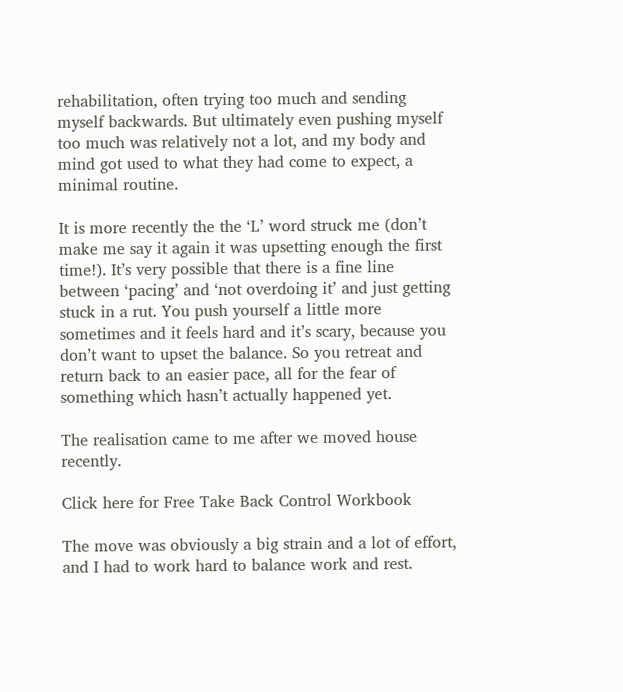rehabilitation, often trying too much and sending myself backwards. But ultimately even pushing myself too much was relatively not a lot, and my body and mind got used to what they had come to expect, a minimal routine.

It is more recently the the ‘L’ word struck me (don’t make me say it again it was upsetting enough the first time!). It’s very possible that there is a fine line between ‘pacing’ and ‘not overdoing it’ and just getting stuck in a rut. You push yourself a little more sometimes and it feels hard and it’s scary, because you don’t want to upset the balance. So you retreat and return back to an easier pace, all for the fear of something which hasn’t actually happened yet.

The realisation came to me after we moved house recently.

Click here for Free Take Back Control Workbook

The move was obviously a big strain and a lot of effort, and I had to work hard to balance work and rest.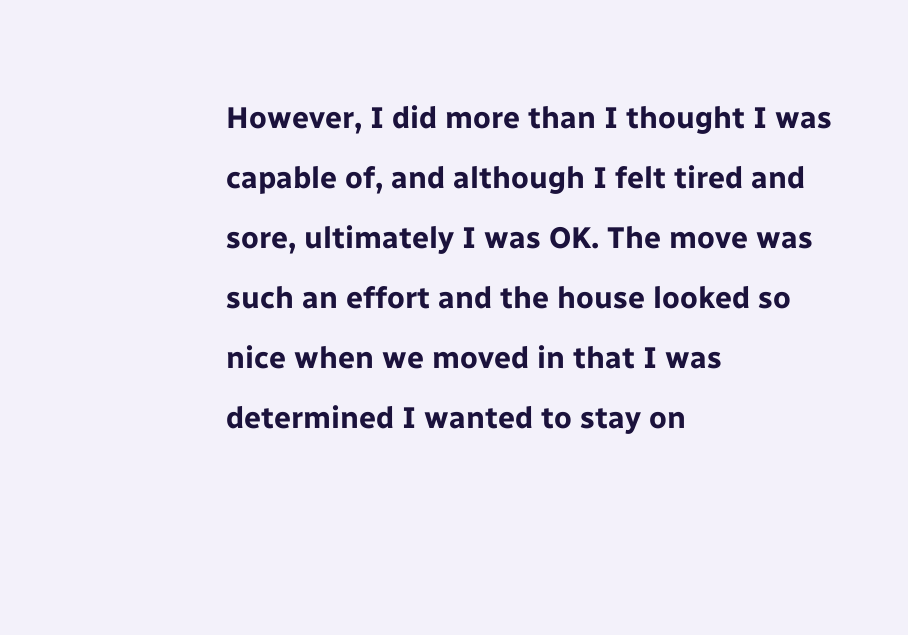However, I did more than I thought I was capable of, and although I felt tired and sore, ultimately I was OK. The move was such an effort and the house looked so nice when we moved in that I was determined I wanted to stay on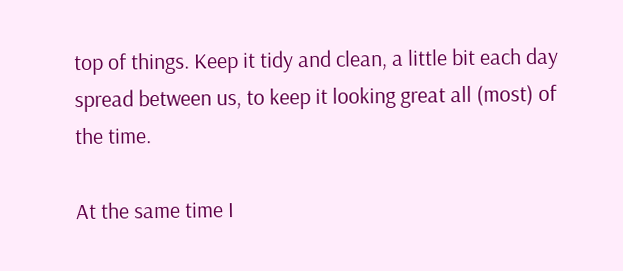top of things. Keep it tidy and clean, a little bit each day spread between us, to keep it looking great all (most) of the time.

At the same time I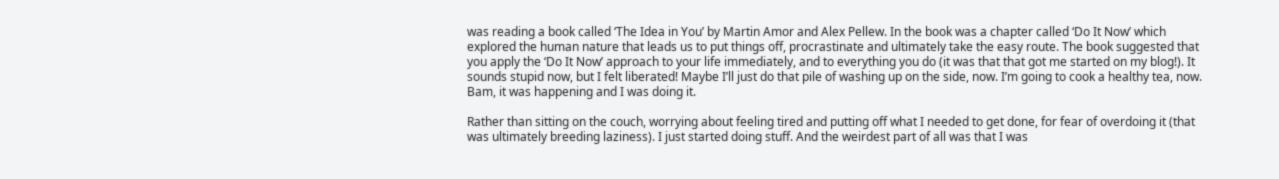was reading a book called ‘The Idea in You’ by Martin Amor and Alex Pellew. In the book was a chapter called ‘Do It Now’ which explored the human nature that leads us to put things off, procrastinate and ultimately take the easy route. The book suggested that you apply the ‘Do It Now’ approach to your life immediately, and to everything you do (it was that that got me started on my blog!). It sounds stupid now, but I felt liberated! Maybe I’ll just do that pile of washing up on the side, now. I’m going to cook a healthy tea, now. Bam, it was happening and I was doing it.

Rather than sitting on the couch, worrying about feeling tired and putting off what I needed to get done, for fear of overdoing it (that was ultimately breeding laziness). I just started doing stuff. And the weirdest part of all was that I was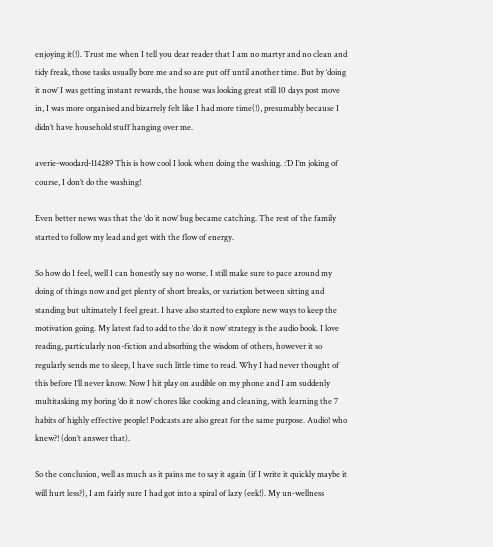enjoying it(!). Trust me when I tell you dear reader that I am no martyr and no clean and tidy freak, those tasks usually bore me and so are put off until another time. But by ‘doing it now’ I was getting instant rewards, the house was looking great still 10 days post move in, I was more organised and bizarrely felt like I had more time(!), presumably because I didn’t have household stuff hanging over me.

averie-woodard-114289 This is how cool I look when doing the washing. :’D I’m joking of course, I don’t do the washing!

Even better news was that the ‘do it now’ bug became catching. The rest of the family started to follow my lead and get with the flow of energy.

So how do I feel, well I can honestly say no worse. I still make sure to pace around my doing of things now and get plenty of short breaks, or variation between sitting and standing but ultimately I feel great. I have also started to explore new ways to keep the motivation going. My latest fad to add to the ‘do it now’ strategy is the audio book. I love reading, particularly non-fiction and absorbing the wisdom of others, however it so regularly sends me to sleep, I have such little time to read. Why I had never thought of this before I’ll never know. Now I hit play on audible on my phone and I am suddenly multitasking my boring ‘do it now’ chores like cooking and cleaning, with learning the 7 habits of highly effective people! Podcasts are also great for the same purpose. Audio! who knew?! (don’t answer that).

So the conclusion, well as much as it pains me to say it again (if I write it quickly maybe it will hurt less?), I am fairly sure I had got into a spiral of lazy (eek!). My un-wellness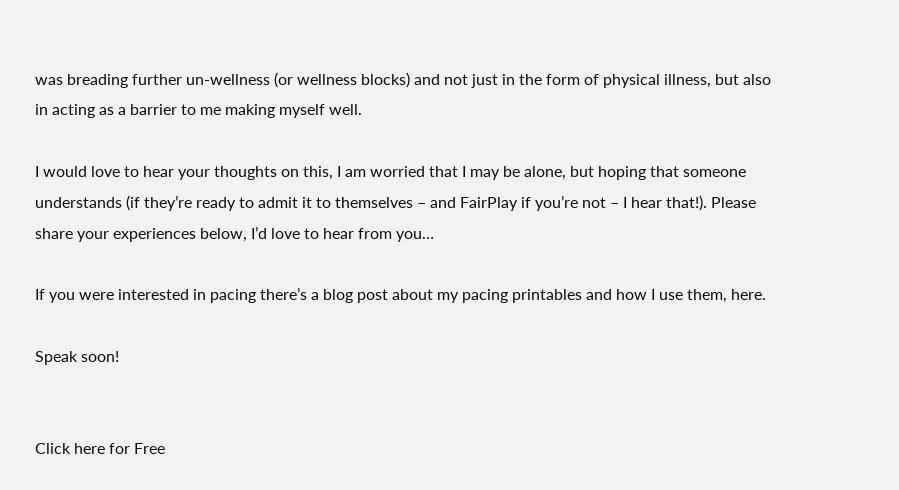was breading further un-wellness (or wellness blocks) and not just in the form of physical illness, but also in acting as a barrier to me making myself well.

I would love to hear your thoughts on this, I am worried that I may be alone, but hoping that someone understands (if they’re ready to admit it to themselves – and FairPlay if you’re not – I hear that!). Please share your experiences below, I’d love to hear from you…

If you were interested in pacing there’s a blog post about my pacing printables and how I use them, here.

Speak soon!


Click here for Free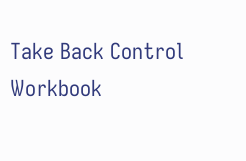Take Back Control Workbook